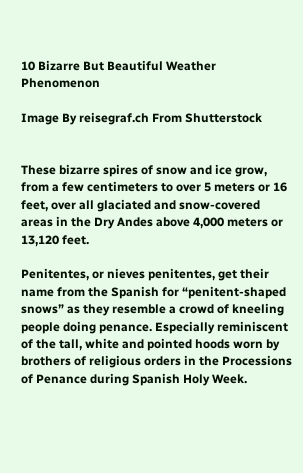10 Bizarre But Beautiful Weather Phenomenon

Image By reisegraf.ch From Shutterstock


These bizarre spires of snow and ice grow, from a few centimeters to over 5 meters or 16 feet, over all glaciated and snow-covered areas in the Dry Andes above 4,000 meters or 13,120 feet.

Penitentes, or nieves penitentes, get their name from the Spanish for “penitent-shaped snows” as they resemble a crowd of kneeling people doing penance. Especially reminiscent of the tall, white and pointed hoods worn by brothers of religious orders in the Processions of Penance during Spanish Holy Week.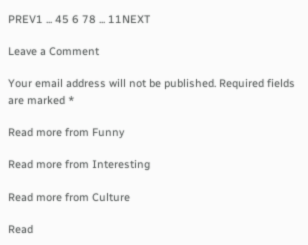PREV1 ... 45 6 78 ... 11NEXT

Leave a Comment

Your email address will not be published. Required fields are marked *

Read more from Funny

Read more from Interesting

Read more from Culture

Read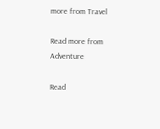more from Travel

Read more from Adventure

Read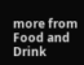more from Food and Drink